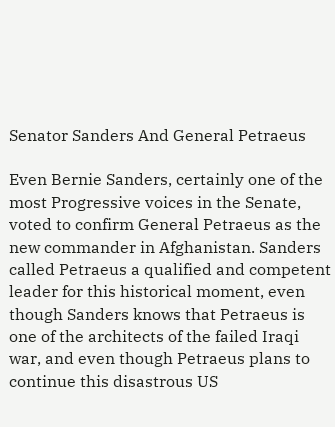Senator Sanders And General Petraeus

Even Bernie Sanders, certainly one of the most Progressive voices in the Senate, voted to confirm General Petraeus as the new commander in Afghanistan. Sanders called Petraeus a qualified and competent leader for this historical moment, even though Sanders knows that Petraeus is one of the architects of the failed Iraqi war, and even though Petraeus plans to continue this disastrous US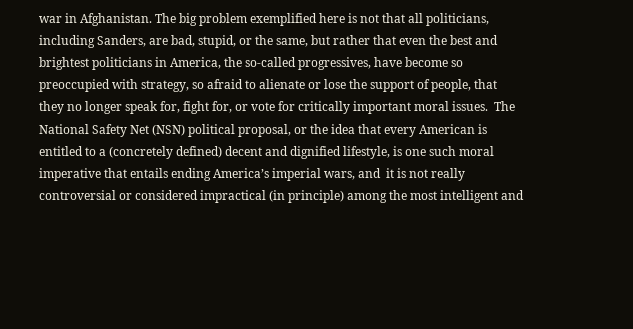war in Afghanistan. The big problem exemplified here is not that all politicians, including Sanders, are bad, stupid, or the same, but rather that even the best and brightest politicians in America, the so-called progressives, have become so preoccupied with strategy, so afraid to alienate or lose the support of people, that they no longer speak for, fight for, or vote for critically important moral issues.  The National Safety Net (NSN) political proposal, or the idea that every American is entitled to a (concretely defined) decent and dignified lifestyle, is one such moral imperative that entails ending America’s imperial wars, and  it is not really controversial or considered impractical (in principle) among the most intelligent and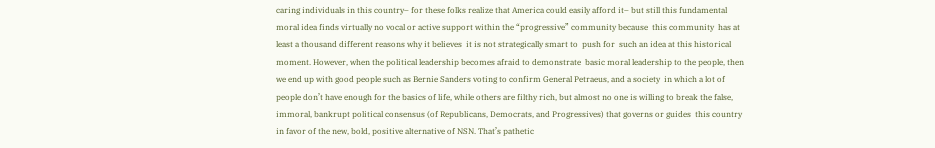caring individuals in this country– for these folks realize that America could easily afford it– but still this fundamental moral idea finds virtually no vocal or active support within the “progressive” community because  this community  has at least a thousand different reasons why it believes  it is not strategically smart to  push for  such an idea at this historical moment. However, when the political leadership becomes afraid to demonstrate  basic moral leadership to the people, then we end up with good people such as Bernie Sanders voting to confirm General Petraeus, and a society  in which a lot of people don’t have enough for the basics of life, while others are filthy rich, but almost no one is willing to break the false, immoral, bankrupt political consensus (of Republicans, Democrats, and Progressives) that governs or guides  this country in favor of the new, bold, positive alternative of NSN. That’s pathetic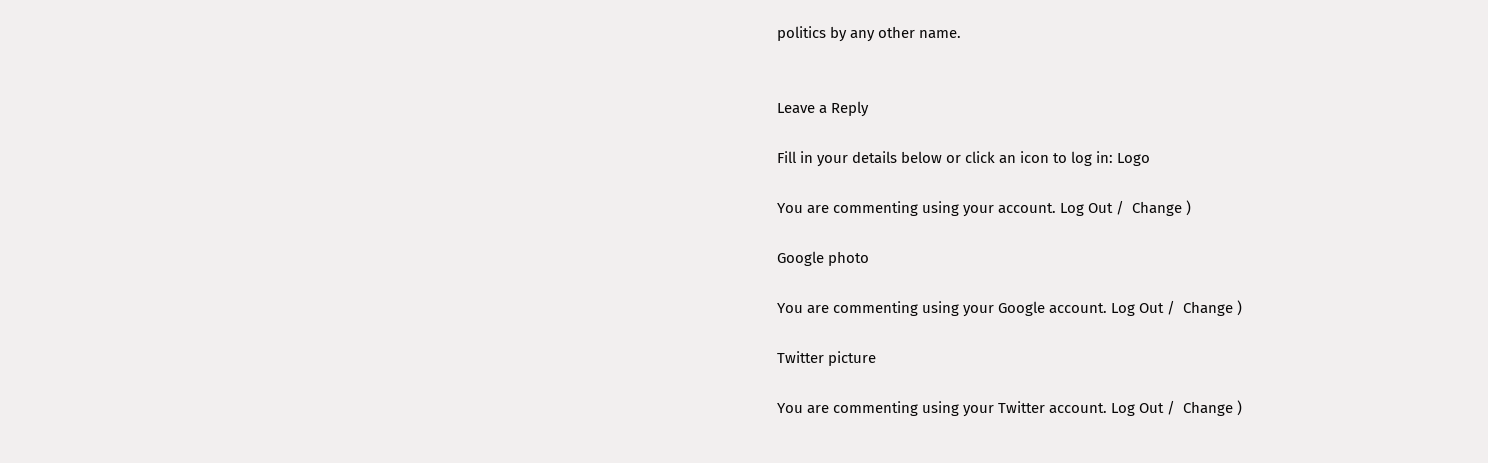politics by any other name.


Leave a Reply

Fill in your details below or click an icon to log in: Logo

You are commenting using your account. Log Out /  Change )

Google photo

You are commenting using your Google account. Log Out /  Change )

Twitter picture

You are commenting using your Twitter account. Log Out /  Change )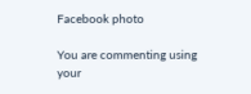Facebook photo

You are commenting using your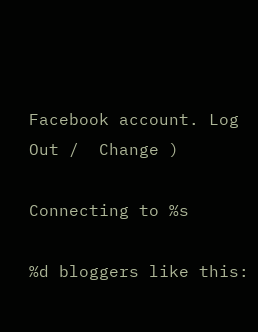Facebook account. Log Out /  Change )

Connecting to %s

%d bloggers like this: